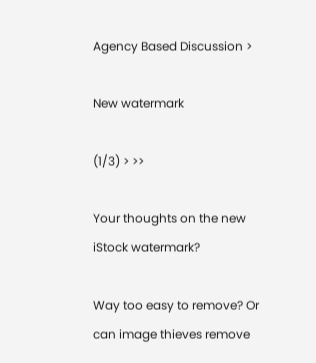Agency Based Discussion >

New watermark

(1/3) > >>

Your thoughts on the new iStock watermark?

Way too easy to remove? Or can image thieves remove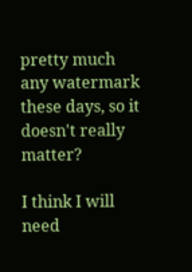pretty much any watermark these days, so it doesn't really matter?

I think I will need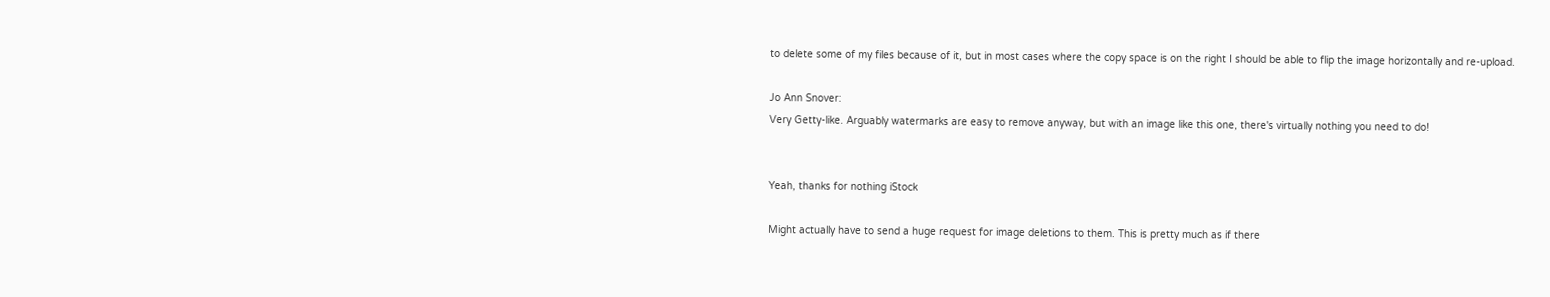to delete some of my files because of it, but in most cases where the copy space is on the right I should be able to flip the image horizontally and re-upload.

Jo Ann Snover:
Very Getty-like. Arguably watermarks are easy to remove anyway, but with an image like this one, there's virtually nothing you need to do!


Yeah, thanks for nothing iStock

Might actually have to send a huge request for image deletions to them. This is pretty much as if there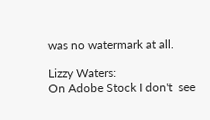was no watermark at all.

Lizzy Waters:
On Adobe Stock I don't  see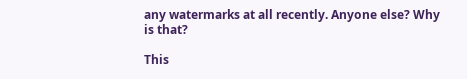any watermarks at all recently. Anyone else? Why is that?

This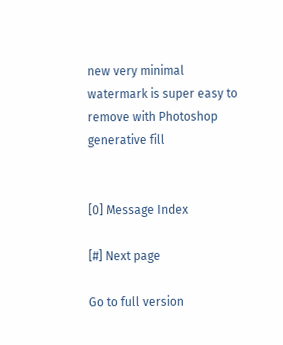new very minimal watermark is super easy to remove with Photoshop generative fill


[0] Message Index

[#] Next page

Go to full version